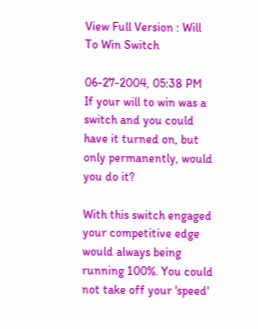View Full Version : Will To Win Switch

06-27-2004, 05:38 PM
If your will to win was a switch and you could have it turned on, but only permanently, would you do it?

With this switch engaged your competitive edge would always being running 100%. You could not take off your 'speed'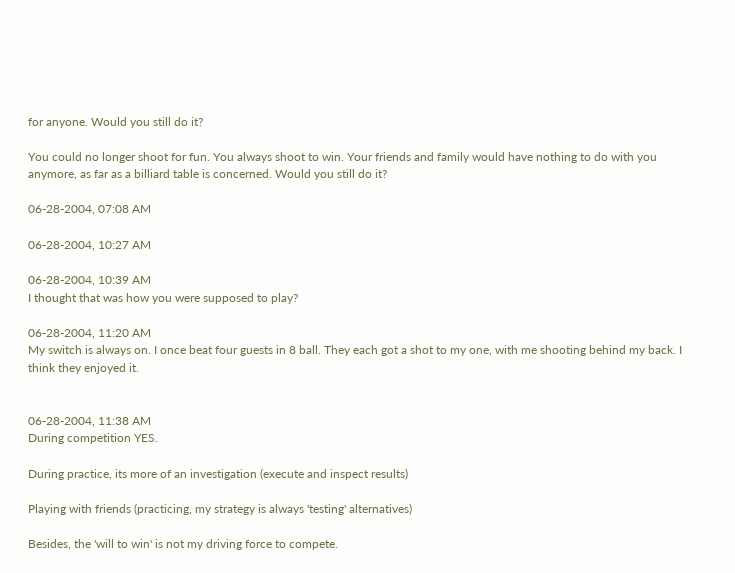for anyone. Would you still do it?

You could no longer shoot for fun. You always shoot to win. Your friends and family would have nothing to do with you anymore, as far as a billiard table is concerned. Would you still do it?

06-28-2004, 07:08 AM

06-28-2004, 10:27 AM

06-28-2004, 10:39 AM
I thought that was how you were supposed to play?

06-28-2004, 11:20 AM
My switch is always on. I once beat four guests in 8 ball. They each got a shot to my one, with me shooting behind my back. I think they enjoyed it.


06-28-2004, 11:38 AM
During competition YES.

During practice, its more of an investigation (execute and inspect results)

Playing with friends (practicing, my strategy is always 'testing' alternatives)

Besides, the 'will to win' is not my driving force to compete.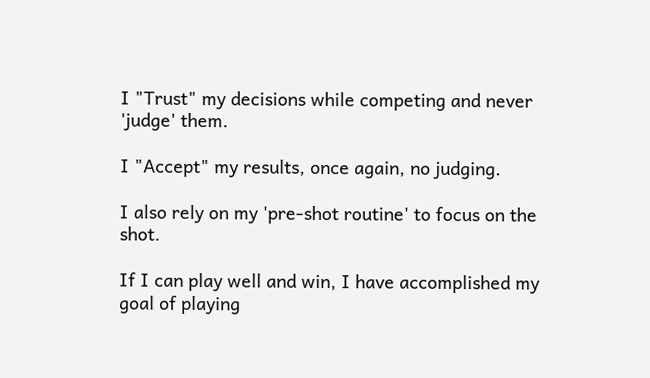I "Trust" my decisions while competing and never 'judge' them.

I "Accept" my results, once again, no judging.

I also rely on my 'pre-shot routine' to focus on the shot.

If I can play well and win, I have accomplished my goal of playing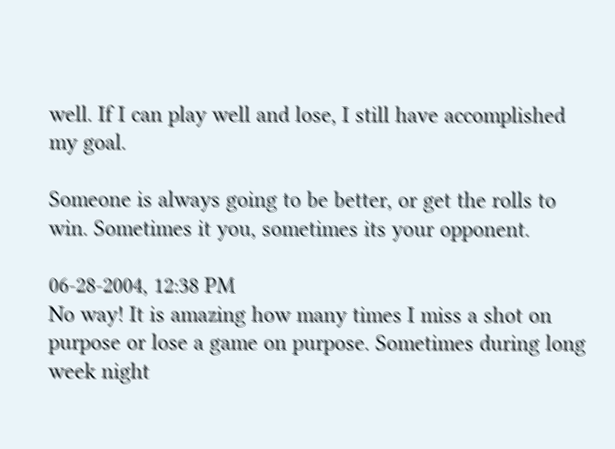well. If I can play well and lose, I still have accomplished my goal.

Someone is always going to be better, or get the rolls to win. Sometimes it you, sometimes its your opponent.

06-28-2004, 12:38 PM
No way! It is amazing how many times I miss a shot on purpose or lose a game on purpose. Sometimes during long week night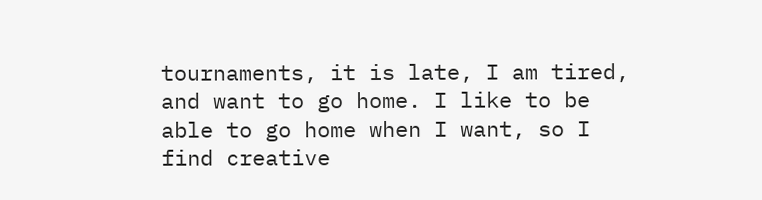tournaments, it is late, I am tired, and want to go home. I like to be able to go home when I want, so I find creative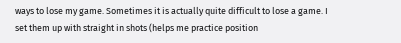ways to lose my game. Sometimes it is actually quite difficult to lose a game. I set them up with straight in shots (helps me practice position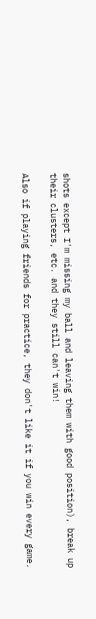shots except I'm missing my ball and leaving them with good position), break up their clusters, etc. and they still can't win!

Also if playing friends for practice, they don't like it if you win every game.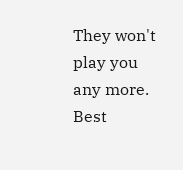They won't play you any more. Best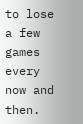to lose a few games every now and then.